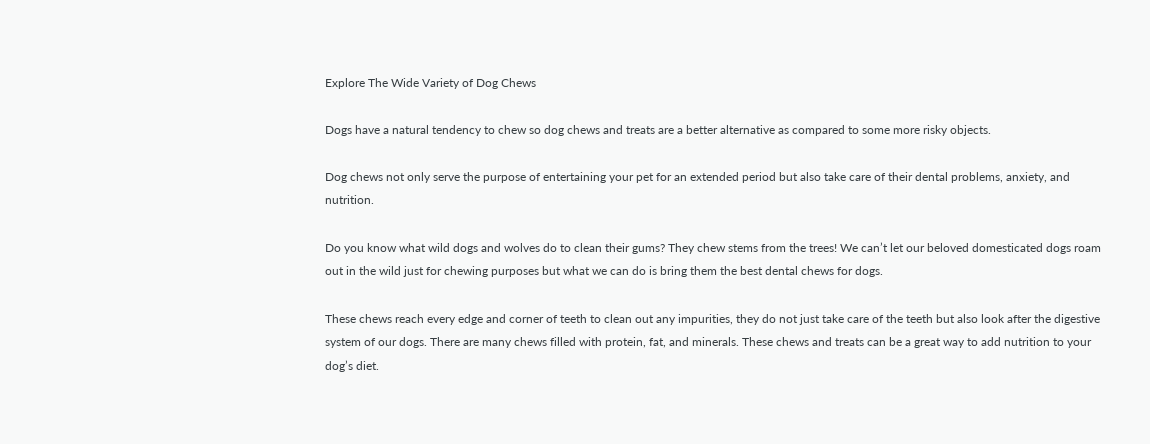Explore The Wide Variety of Dog Chews

Dogs have a natural tendency to chew so dog chews and treats are a better alternative as compared to some more risky objects.

Dog chews not only serve the purpose of entertaining your pet for an extended period but also take care of their dental problems, anxiety, and nutrition.

Do you know what wild dogs and wolves do to clean their gums? They chew stems from the trees! We can’t let our beloved domesticated dogs roam out in the wild just for chewing purposes but what we can do is bring them the best dental chews for dogs.

These chews reach every edge and corner of teeth to clean out any impurities, they do not just take care of the teeth but also look after the digestive system of our dogs. There are many chews filled with protein, fat, and minerals. These chews and treats can be a great way to add nutrition to your dog’s diet.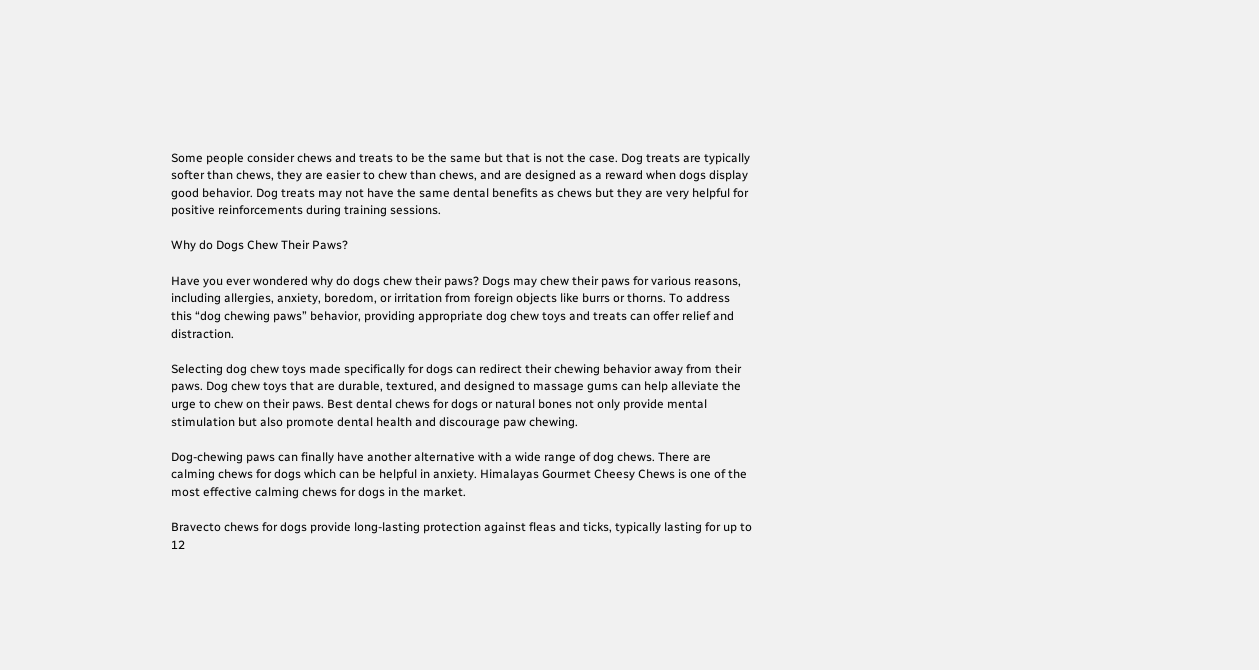Some people consider chews and treats to be the same but that is not the case. Dog treats are typically softer than chews, they are easier to chew than chews, and are designed as a reward when dogs display good behavior. Dog treats may not have the same dental benefits as chews but they are very helpful for positive reinforcements during training sessions.

Why do Dogs Chew Their Paws?

Have you ever wondered why do dogs chew their paws? Dogs may chew their paws for various reasons, including allergies, anxiety, boredom, or irritation from foreign objects like burrs or thorns. To address this “dog chewing paws” behavior, providing appropriate dog chew toys and treats can offer relief and distraction.

Selecting dog chew toys made specifically for dogs can redirect their chewing behavior away from their paws. Dog chew toys that are durable, textured, and designed to massage gums can help alleviate the urge to chew on their paws. Best dental chews for dogs or natural bones not only provide mental stimulation but also promote dental health and discourage paw chewing.

Dog-chewing paws can finally have another alternative with a wide range of dog chews. There are calming chews for dogs which can be helpful in anxiety. Himalayas Gourmet Cheesy Chews is one of the most effective calming chews for dogs in the market.

Bravecto chews for dogs provide long-lasting protection against fleas and ticks, typically lasting for up to 12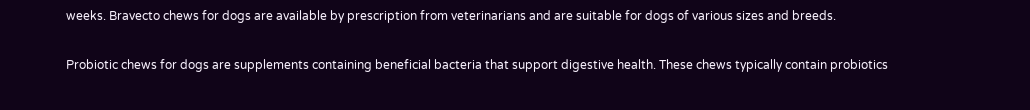weeks. Bravecto chews for dogs are available by prescription from veterinarians and are suitable for dogs of various sizes and breeds.

Probiotic chews for dogs are supplements containing beneficial bacteria that support digestive health. These chews typically contain probiotics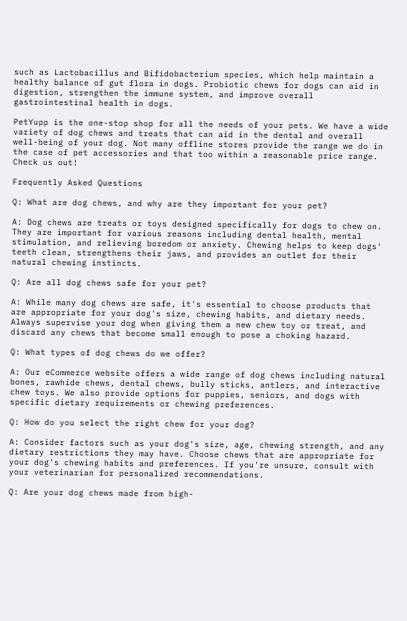such as Lactobacillus and Bifidobacterium species, which help maintain a healthy balance of gut flora in dogs. Probiotic chews for dogs can aid in digestion, strengthen the immune system, and improve overall gastrointestinal health in dogs.

PetYupp is the one-stop shop for all the needs of your pets. We have a wide variety of dog chews and treats that can aid in the dental and overall well-being of your dog. Not many offline stores provide the range we do in the case of pet accessories and that too within a reasonable price range. Check us out!

Frequently Asked Questions

Q: What are dog chews, and why are they important for your pet?

A: Dog chews are treats or toys designed specifically for dogs to chew on. They are important for various reasons including dental health, mental stimulation, and relieving boredom or anxiety. Chewing helps to keep dogs' teeth clean, strengthens their jaws, and provides an outlet for their natural chewing instincts.

Q: Are all dog chews safe for your pet?

A: While many dog chews are safe, it's essential to choose products that are appropriate for your dog's size, chewing habits, and dietary needs. Always supervise your dog when giving them a new chew toy or treat, and discard any chews that become small enough to pose a choking hazard.

Q: What types of dog chews do we offer?

A: Our eCommerce website offers a wide range of dog chews including natural bones, rawhide chews, dental chews, bully sticks, antlers, and interactive chew toys. We also provide options for puppies, seniors, and dogs with specific dietary requirements or chewing preferences.

Q: How do you select the right chew for your dog?

A: Consider factors such as your dog's size, age, chewing strength, and any dietary restrictions they may have. Choose chews that are appropriate for your dog's chewing habits and preferences. If you're unsure, consult with your veterinarian for personalized recommendations.

Q: Are your dog chews made from high-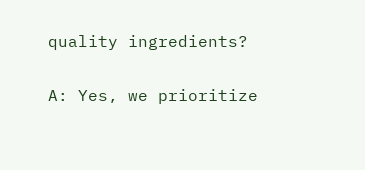quality ingredients?

A: Yes, we prioritize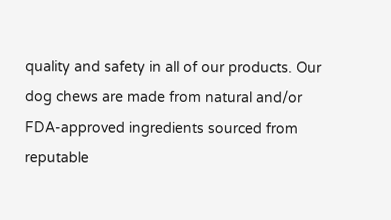quality and safety in all of our products. Our dog chews are made from natural and/or FDA-approved ingredients sourced from reputable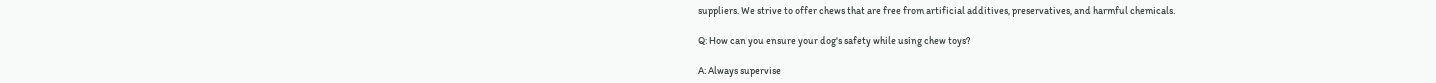suppliers. We strive to offer chews that are free from artificial additives, preservatives, and harmful chemicals.

Q: How can you ensure your dog's safety while using chew toys?

A: Always supervise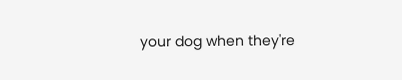your dog when they're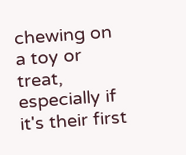chewing on a toy or treat, especially if it's their first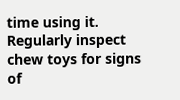time using it. Regularly inspect chew toys for signs of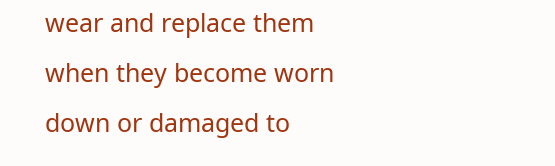wear and replace them when they become worn down or damaged to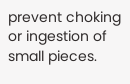prevent choking or ingestion of small pieces.